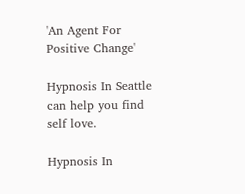'An Agent For Positive Change'

Hypnosis In Seattle can help you find self love.

Hypnosis In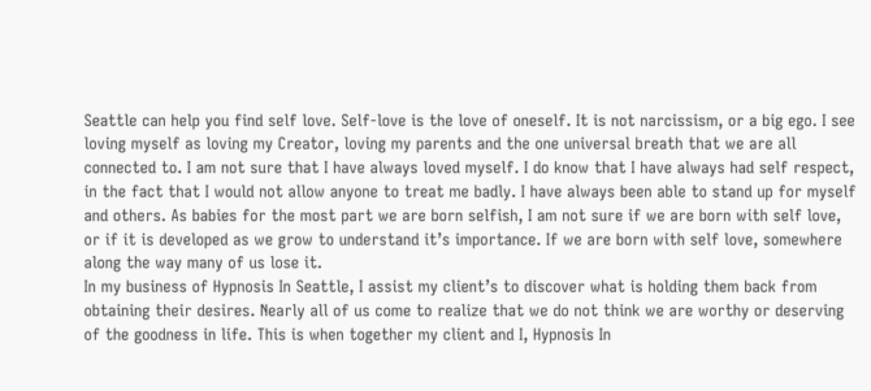Seattle can help you find self love. Self-love is the love of oneself. It is not narcissism, or a big ego. I see loving myself as loving my Creator, loving my parents and the one universal breath that we are all connected to. I am not sure that I have always loved myself. I do know that I have always had self respect, in the fact that I would not allow anyone to treat me badly. I have always been able to stand up for myself and others. As babies for the most part we are born selfish, I am not sure if we are born with self love, or if it is developed as we grow to understand it’s importance. If we are born with self love, somewhere along the way many of us lose it.
In my business of Hypnosis In Seattle, I assist my client’s to discover what is holding them back from obtaining their desires. Nearly all of us come to realize that we do not think we are worthy or deserving of the goodness in life. This is when together my client and I, Hypnosis In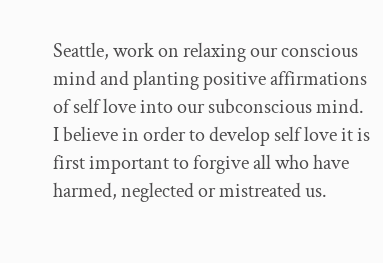Seattle, work on relaxing our conscious mind and planting positive affirmations of self love into our subconscious mind.
I believe in order to develop self love it is first important to forgive all who have harmed, neglected or mistreated us.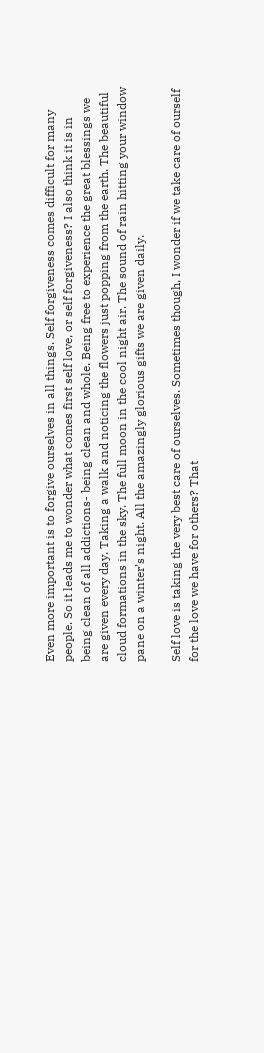Even more important is to forgive ourselves in all things. Self forgiveness comes difficult for many people. So it leads me to wonder what comes first self love, or self forgiveness? I also think it is in being clean of all addictions- being clean and whole. Being free to experience the great blessings we are given every day. Taking a walk and noticing the flowers just popping from the earth. The beautiful cloud formations in the sky. The full moon in the cool night air. The sound of rain hitting your window pane on a winter’s night. All the amazingly glorious gifts we are given daily.

Self love is taking the very best care of ourselves. Sometimes though, I wonder if we take care of ourself for the love we have for others? That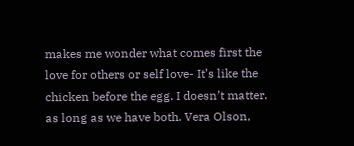makes me wonder what comes first the love for others or self love- It’s like the chicken before the egg. I doesn’t matter. as long as we have both. Vera Olson,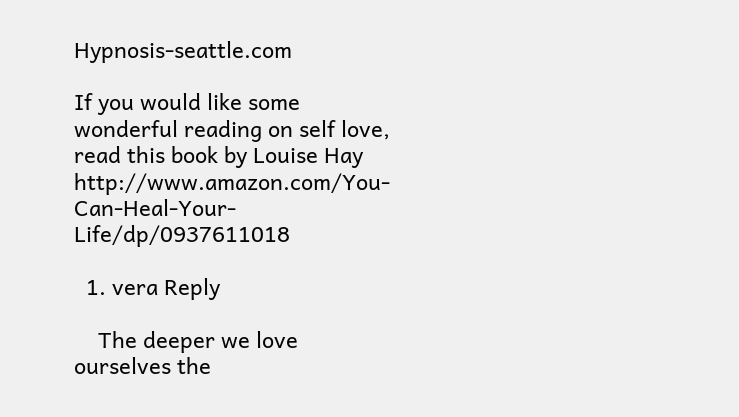Hypnosis-seattle.com

If you would like some wonderful reading on self love, read this book by Louise Hay http://www.amazon.com/You-Can-Heal-Your-Life/dp/0937611018

  1. vera Reply

    The deeper we love ourselves the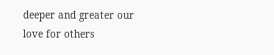deeper and greater our love for others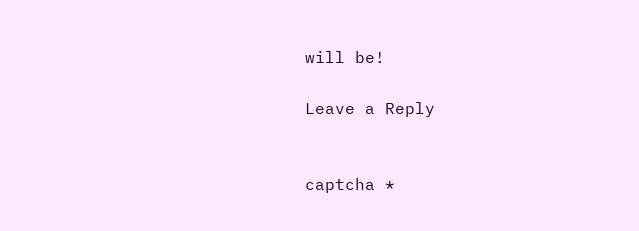will be!

Leave a Reply


captcha *